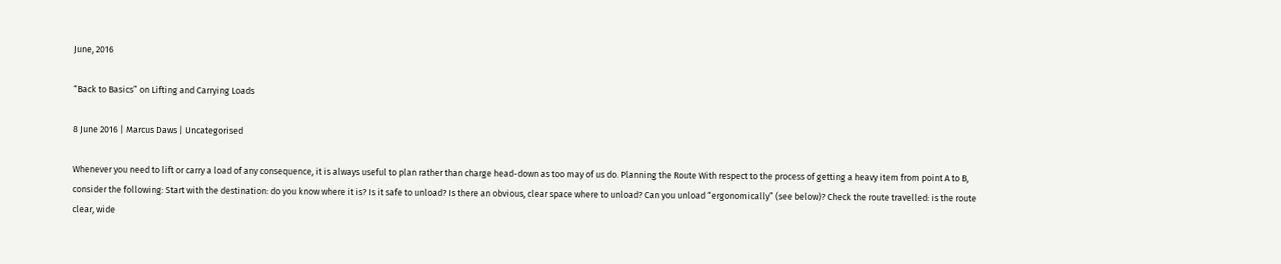June, 2016

“Back to Basics” on Lifting and Carrying Loads

8 June 2016 | Marcus Daws | Uncategorised

Whenever you need to lift or carry a load of any consequence, it is always useful to plan rather than charge head-down as too may of us do. Planning the Route With respect to the process of getting a heavy item from point A to B, consider the following: Start with the destination: do you know where it is? Is it safe to unload? Is there an obvious, clear space where to unload? Can you unload “ergonomically” (see below)? Check the route travelled: is the route clear, wide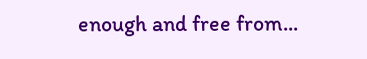enough and free from...